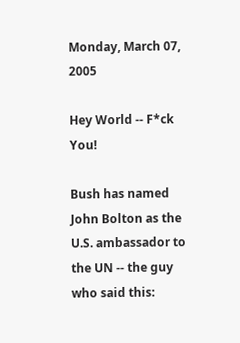Monday, March 07, 2005

Hey World -- F*ck You!

Bush has named John Bolton as the U.S. ambassador to the UN -- the guy who said this: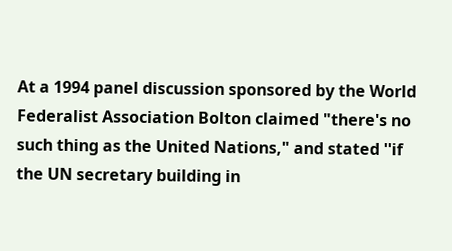At a 1994 panel discussion sponsored by the World Federalist Association Bolton claimed "there's no such thing as the United Nations," and stated ''if the UN secretary building in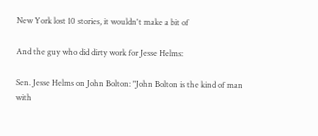New York lost 10 stories, it wouldn't make a bit of

And the guy who did dirty work for Jesse Helms:

Sen. Jesse Helms on John Bolton: "John Bolton is the kind of man with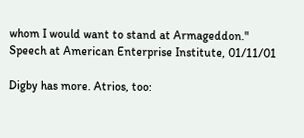whom I would want to stand at Armageddon." Speech at American Enterprise Institute, 01/11/01

Digby has more. Atrios, too: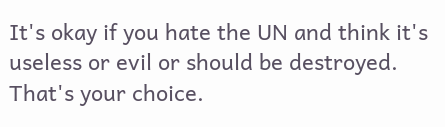It's okay if you hate the UN and think it's useless or evil or should be destroyed. That's your choice.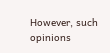However, such opinions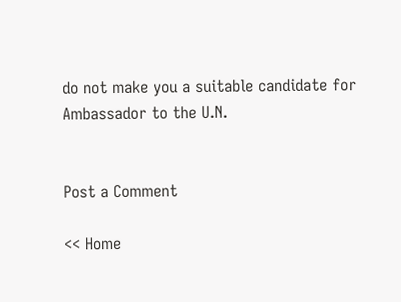do not make you a suitable candidate for Ambassador to the U.N.


Post a Comment

<< Home